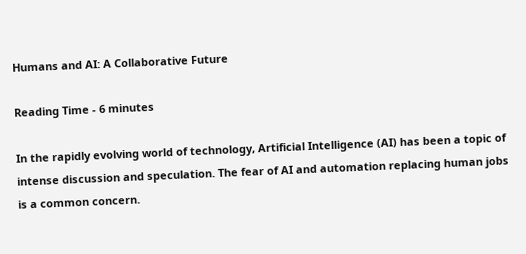Humans and AI: A Collaborative Future

Reading Time - 6 minutes

In the rapidly evolving world of technology, Artificial Intelligence (AI) has been a topic of intense discussion and speculation. The fear of AI and automation replacing human jobs is a common concern.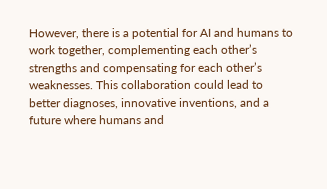However, there is a potential for AI and humans to work together, complementing each other’s strengths and compensating for each other’s weaknesses. This collaboration could lead to better diagnoses, innovative inventions, and a future where humans and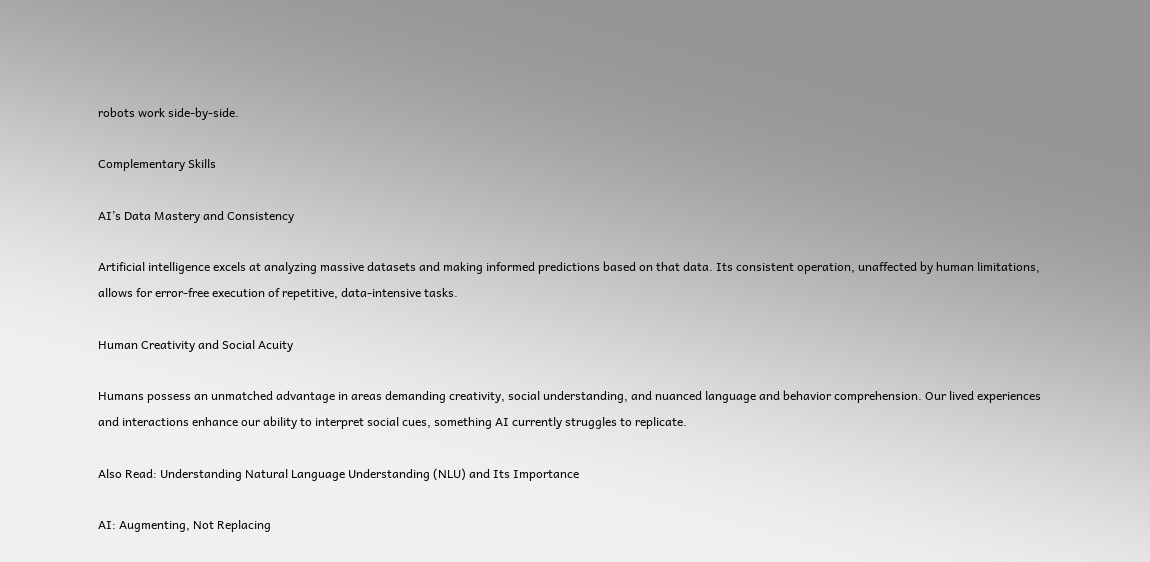robots work side-by-side.

Complementary Skills

AI’s Data Mastery and Consistency

Artificial intelligence excels at analyzing massive datasets and making informed predictions based on that data. Its consistent operation, unaffected by human limitations, allows for error-free execution of repetitive, data-intensive tasks.

Human Creativity and Social Acuity

Humans possess an unmatched advantage in areas demanding creativity, social understanding, and nuanced language and behavior comprehension. Our lived experiences and interactions enhance our ability to interpret social cues, something AI currently struggles to replicate.

Also Read: Understanding Natural Language Understanding (NLU) and Its Importance

AI: Augmenting, Not Replacing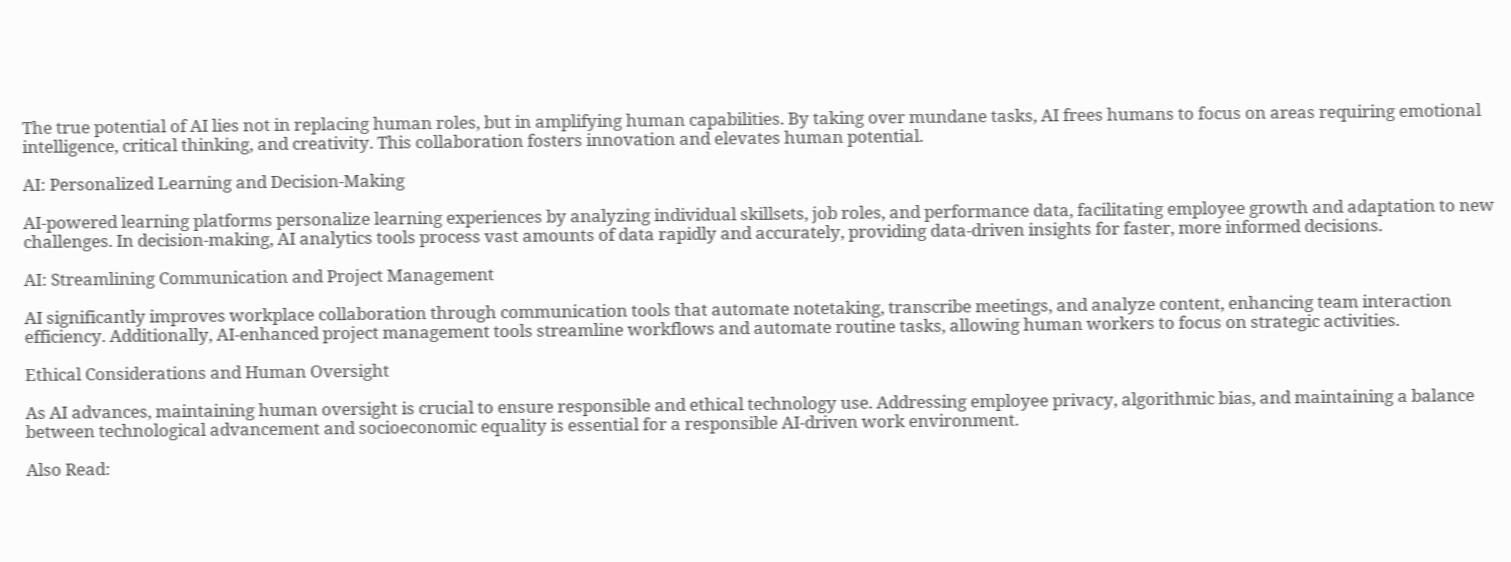The true potential of AI lies not in replacing human roles, but in amplifying human capabilities. By taking over mundane tasks, AI frees humans to focus on areas requiring emotional intelligence, critical thinking, and creativity. This collaboration fosters innovation and elevates human potential.

AI: Personalized Learning and Decision-Making

AI-powered learning platforms personalize learning experiences by analyzing individual skillsets, job roles, and performance data, facilitating employee growth and adaptation to new challenges. In decision-making, AI analytics tools process vast amounts of data rapidly and accurately, providing data-driven insights for faster, more informed decisions.

AI: Streamlining Communication and Project Management

AI significantly improves workplace collaboration through communication tools that automate notetaking, transcribe meetings, and analyze content, enhancing team interaction efficiency. Additionally, AI-enhanced project management tools streamline workflows and automate routine tasks, allowing human workers to focus on strategic activities.

Ethical Considerations and Human Oversight

As AI advances, maintaining human oversight is crucial to ensure responsible and ethical technology use. Addressing employee privacy, algorithmic bias, and maintaining a balance between technological advancement and socioeconomic equality is essential for a responsible AI-driven work environment.

Also Read: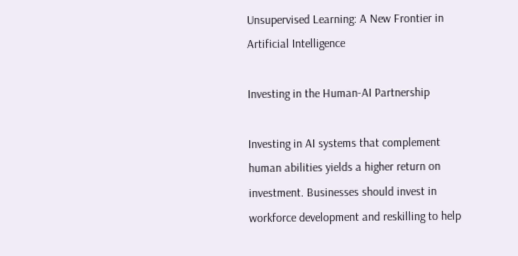Unsupervised Learning: A New Frontier in Artificial Intelligence

Investing in the Human-AI Partnership

Investing in AI systems that complement human abilities yields a higher return on investment. Businesses should invest in workforce development and reskilling to help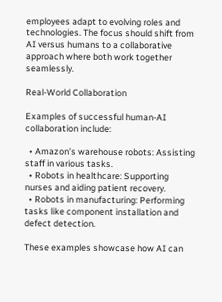employees adapt to evolving roles and technologies. The focus should shift from AI versus humans to a collaborative approach where both work together seamlessly.

Real-World Collaboration

Examples of successful human-AI collaboration include:

  • Amazon’s warehouse robots: Assisting staff in various tasks.
  • Robots in healthcare: Supporting nurses and aiding patient recovery.
  • Robots in manufacturing: Performing tasks like component installation and defect detection.

These examples showcase how AI can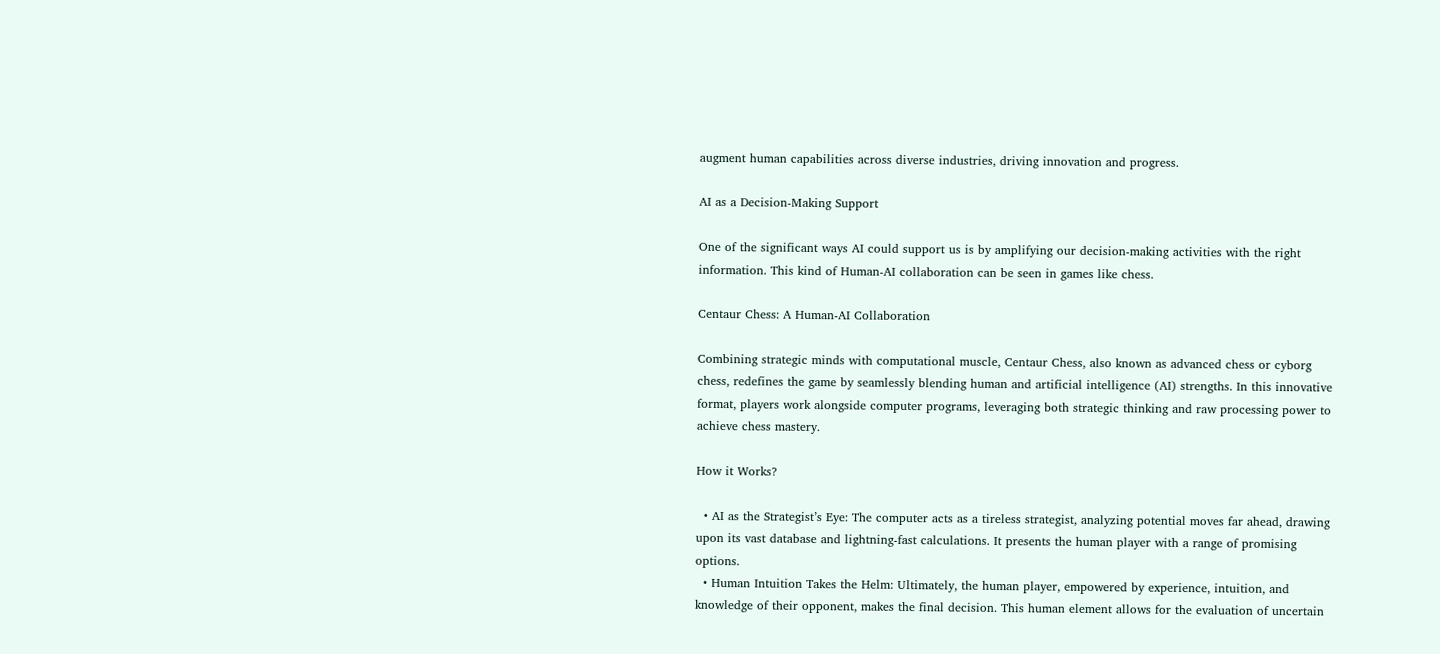augment human capabilities across diverse industries, driving innovation and progress.

AI as a Decision-Making Support

One of the significant ways AI could support us is by amplifying our decision-making activities with the right information. This kind of Human-AI collaboration can be seen in games like chess.

Centaur Chess: A Human-AI Collaboration

Combining strategic minds with computational muscle, Centaur Chess, also known as advanced chess or cyborg chess, redefines the game by seamlessly blending human and artificial intelligence (AI) strengths. In this innovative format, players work alongside computer programs, leveraging both strategic thinking and raw processing power to achieve chess mastery.

How it Works?

  • AI as the Strategist’s Eye: The computer acts as a tireless strategist, analyzing potential moves far ahead, drawing upon its vast database and lightning-fast calculations. It presents the human player with a range of promising options.
  • Human Intuition Takes the Helm: Ultimately, the human player, empowered by experience, intuition, and knowledge of their opponent, makes the final decision. This human element allows for the evaluation of uncertain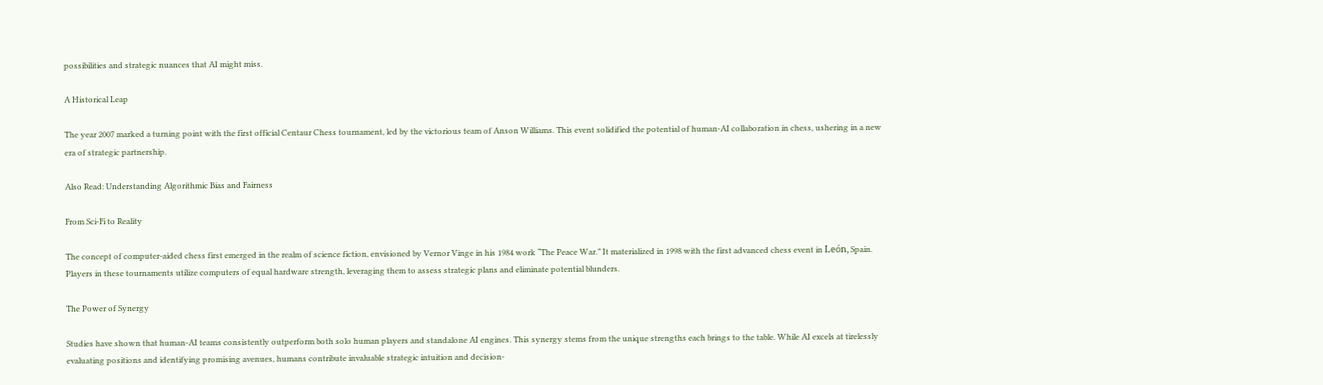possibilities and strategic nuances that AI might miss.

A Historical Leap

The year 2007 marked a turning point with the first official Centaur Chess tournament, led by the victorious team of Anson Williams. This event solidified the potential of human-AI collaboration in chess, ushering in a new era of strategic partnership.

Also Read: Understanding Algorithmic Bias and Fairness

From Sci-Fi to Reality

The concept of computer-aided chess first emerged in the realm of science fiction, envisioned by Vernor Vinge in his 1984 work “The Peace War.” It materialized in 1998 with the first advanced chess event in León, Spain. Players in these tournaments utilize computers of equal hardware strength, leveraging them to assess strategic plans and eliminate potential blunders.

The Power of Synergy

Studies have shown that human-AI teams consistently outperform both solo human players and standalone AI engines. This synergy stems from the unique strengths each brings to the table. While AI excels at tirelessly evaluating positions and identifying promising avenues, humans contribute invaluable strategic intuition and decision-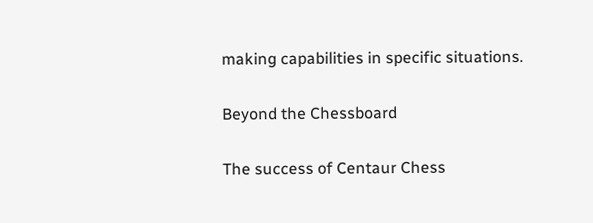making capabilities in specific situations.

Beyond the Chessboard

The success of Centaur Chess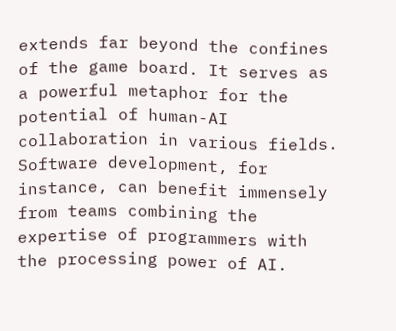extends far beyond the confines of the game board. It serves as a powerful metaphor for the potential of human-AI collaboration in various fields. Software development, for instance, can benefit immensely from teams combining the expertise of programmers with the processing power of AI.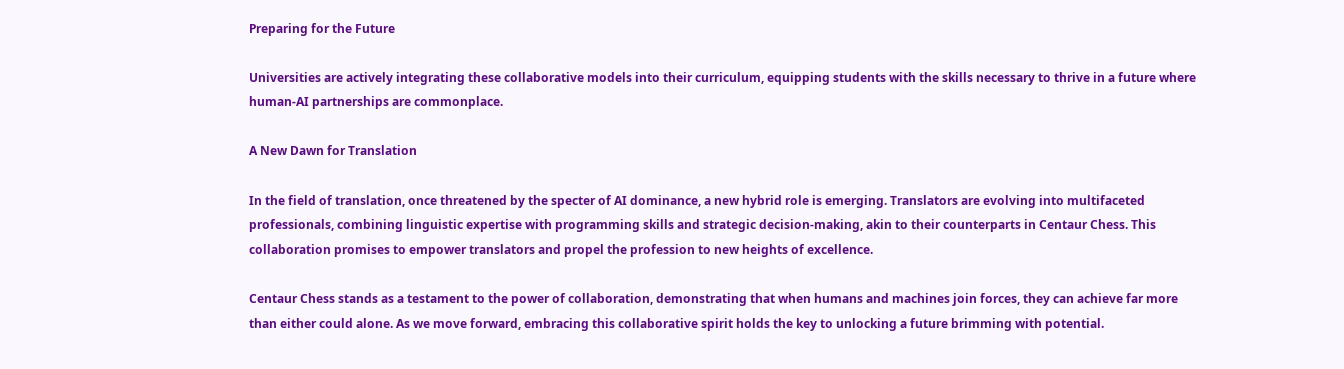Preparing for the Future

Universities are actively integrating these collaborative models into their curriculum, equipping students with the skills necessary to thrive in a future where human-AI partnerships are commonplace.

A New Dawn for Translation

In the field of translation, once threatened by the specter of AI dominance, a new hybrid role is emerging. Translators are evolving into multifaceted professionals, combining linguistic expertise with programming skills and strategic decision-making, akin to their counterparts in Centaur Chess. This collaboration promises to empower translators and propel the profession to new heights of excellence.

Centaur Chess stands as a testament to the power of collaboration, demonstrating that when humans and machines join forces, they can achieve far more than either could alone. As we move forward, embracing this collaborative spirit holds the key to unlocking a future brimming with potential.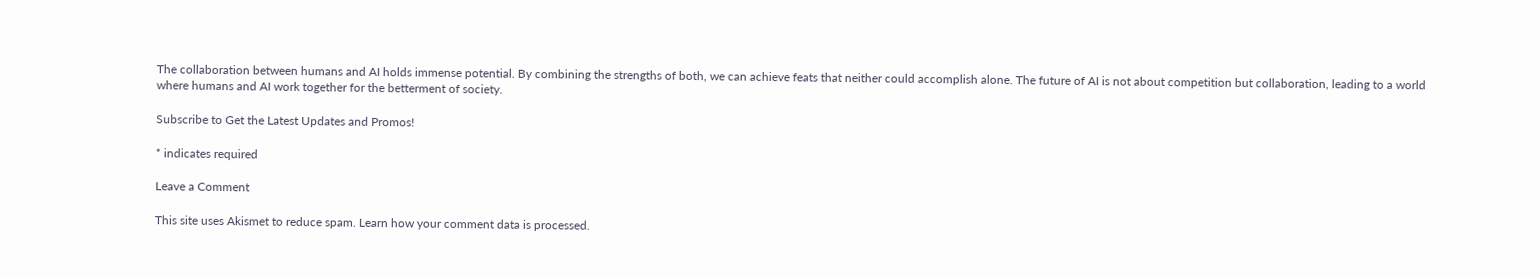The collaboration between humans and AI holds immense potential. By combining the strengths of both, we can achieve feats that neither could accomplish alone. The future of AI is not about competition but collaboration, leading to a world where humans and AI work together for the betterment of society.

Subscribe to Get the Latest Updates and Promos!

* indicates required

Leave a Comment

This site uses Akismet to reduce spam. Learn how your comment data is processed.